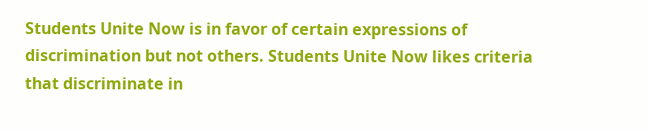Students Unite Now is in favor of certain expressions of discrimination but not others. Students Unite Now likes criteria that discriminate in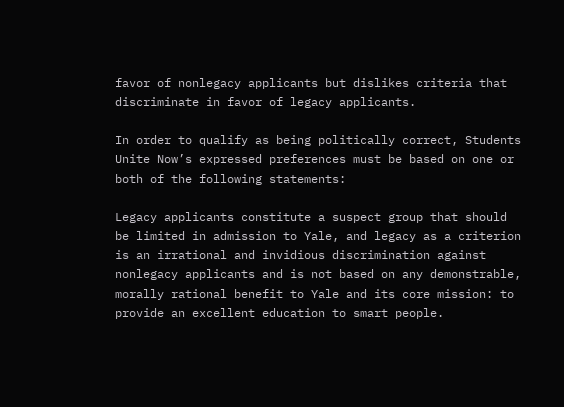favor of nonlegacy applicants but dislikes criteria that discriminate in favor of legacy applicants.

In order to qualify as being politically correct, Students Unite Now’s expressed preferences must be based on one or both of the following statements:

Legacy applicants constitute a suspect group that should be limited in admission to Yale, and legacy as a criterion is an irrational and invidious discrimination against nonlegacy applicants and is not based on any demonstrable, morally rational benefit to Yale and its core mission: to provide an excellent education to smart people.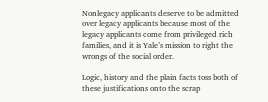Nonlegacy applicants deserve to be admitted over legacy applicants because most of the legacy applicants come from privileged rich families, and it is Yale’s mission to right the wrongs of the social order.

Logic, history and the plain facts toss both of these justifications onto the scrap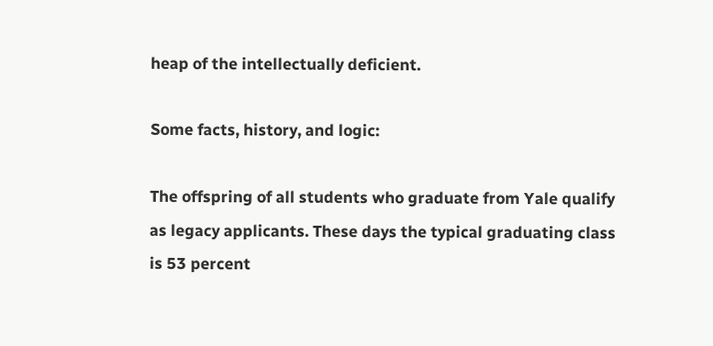heap of the intellectually deficient.

Some facts, history, and logic:

The offspring of all students who graduate from Yale qualify as legacy applicants. These days the typical graduating class is 53 percent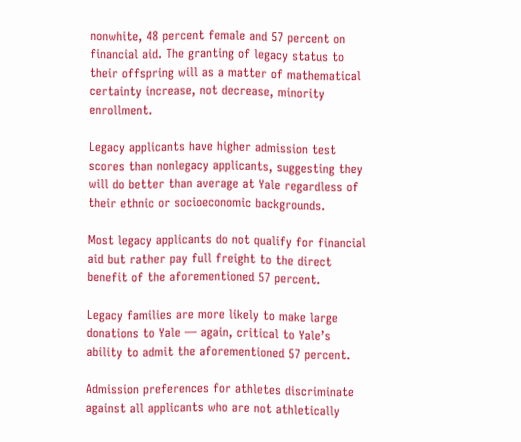nonwhite, 48 percent female and 57 percent on financial aid. The granting of legacy status to their offspring will as a matter of mathematical certainty increase, not decrease, minority enrollment.

Legacy applicants have higher admission test scores than nonlegacy applicants, suggesting they will do better than average at Yale regardless of their ethnic or socioeconomic backgrounds.

Most legacy applicants do not qualify for financial aid but rather pay full freight to the direct benefit of the aforementioned 57 percent.

Legacy families are more likely to make large donations to Yale — again, critical to Yale’s ability to admit the aforementioned 57 percent.

Admission preferences for athletes discriminate against all applicants who are not athletically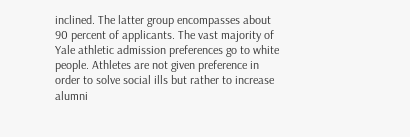inclined. The latter group encompasses about 90 percent of applicants. The vast majority of Yale athletic admission preferences go to white people. Athletes are not given preference in order to solve social ills but rather to increase alumni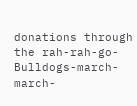donations through the rah-rah-go-Bulldogs-march-march-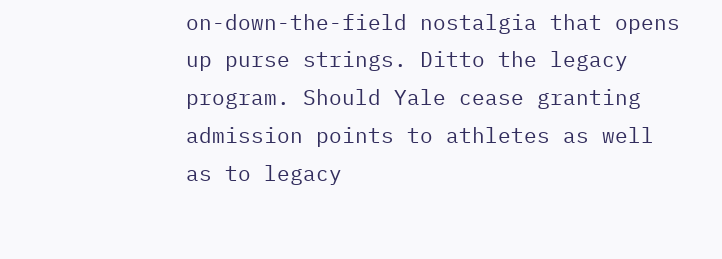on-down-the-field nostalgia that opens up purse strings. Ditto the legacy program. Should Yale cease granting admission points to athletes as well as to legacy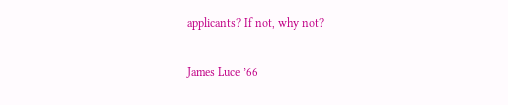applicants? If not, why not?

James Luce ’66